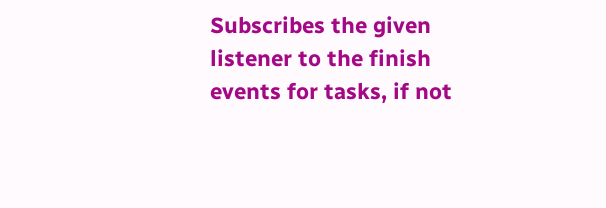Subscribes the given listener to the finish events for tasks, if not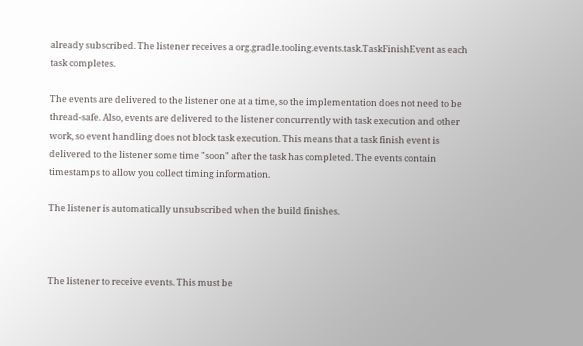already subscribed. The listener receives a org.gradle.tooling.events.task.TaskFinishEvent as each task completes.

The events are delivered to the listener one at a time, so the implementation does not need to be thread-safe. Also, events are delivered to the listener concurrently with task execution and other work, so event handling does not block task execution. This means that a task finish event is delivered to the listener some time "soon" after the task has completed. The events contain timestamps to allow you collect timing information.

The listener is automatically unsubscribed when the build finishes.



The listener to receive events. This must be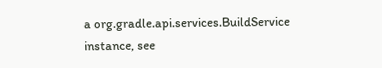a org.gradle.api.services.BuildService instance, see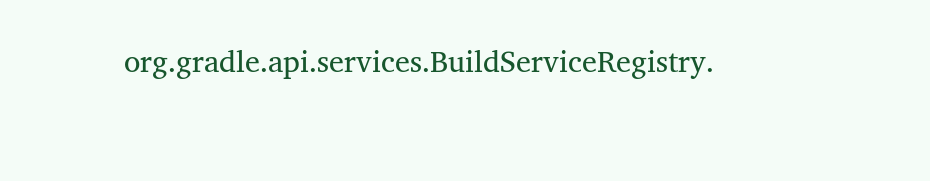org.gradle.api.services.BuildServiceRegistry.